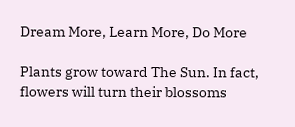Dream More, Learn More, Do More

Plants grow toward The Sun. In fact, flowers will turn their blossoms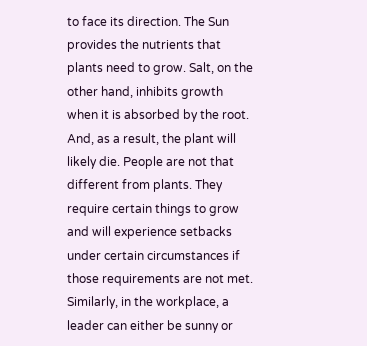to face its direction. The Sun provides the nutrients that plants need to grow. Salt, on the other hand, inhibits growth when it is absorbed by the root. And, as a result, the plant will likely die. People are not that different from plants. They require certain things to grow and will experience setbacks under certain circumstances if those requirements are not met. Similarly, in the workplace, a leader can either be sunny or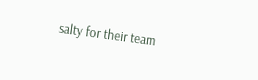salty for their team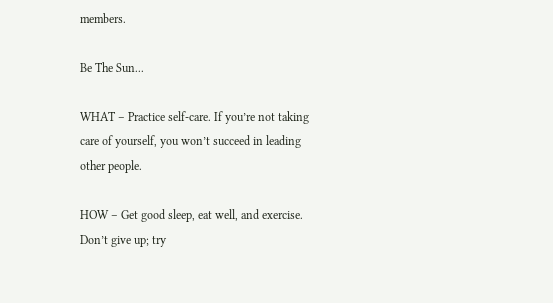members.

Be The Sun...

WHAT – Practice self-care. If you’re not taking care of yourself, you won’t succeed in leading other people.

HOW – Get good sleep, eat well, and exercise. Don’t give up; try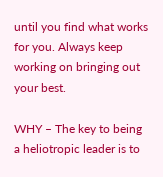until you find what works for you. Always keep working on bringing out your best.

WHY – The key to being a heliotropic leader is to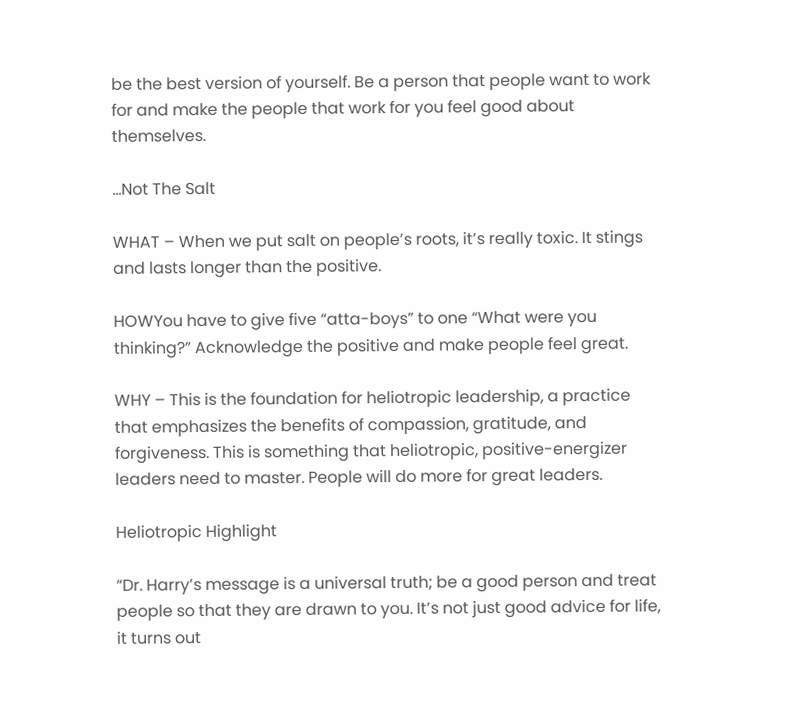be the best version of yourself. Be a person that people want to work for and make the people that work for you feel good about themselves.

...Not The Salt

WHAT – When we put salt on people’s roots, it’s really toxic. It stings and lasts longer than the positive.

HOWYou have to give five “atta-boys” to one “What were you thinking?” Acknowledge the positive and make people feel great.

WHY – This is the foundation for heliotropic leadership, a practice that emphasizes the benefits of compassion, gratitude, and forgiveness. This is something that heliotropic, positive-energizer leaders need to master. People will do more for great leaders.

Heliotropic Highlight

“Dr. Harry’s message is a universal truth; be a good person and treat people so that they are drawn to you. It’s not just good advice for life, it turns out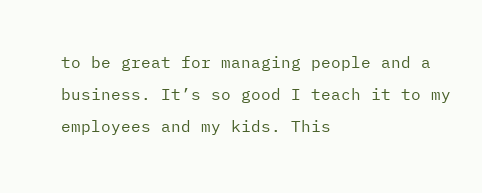to be great for managing people and a business. It’s so good I teach it to my employees and my kids. This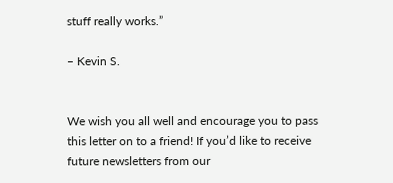stuff really works.”

– Kevin S.


We wish you all well and encourage you to pass this letter on to a friend! If you’d like to receive future newsletters from our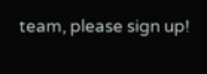team, please sign up!